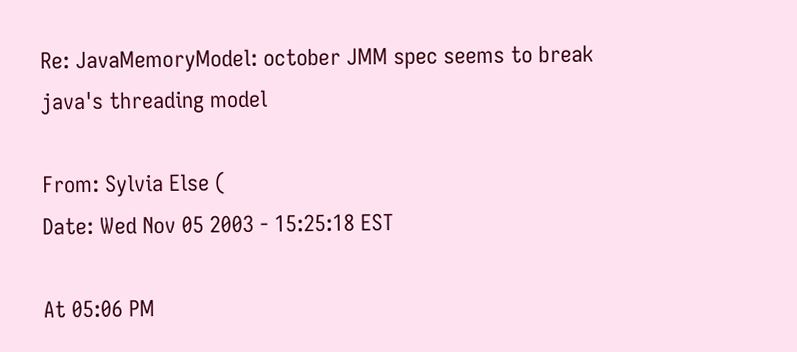Re: JavaMemoryModel: october JMM spec seems to break java's threading model

From: Sylvia Else (
Date: Wed Nov 05 2003 - 15:25:18 EST

At 05:06 PM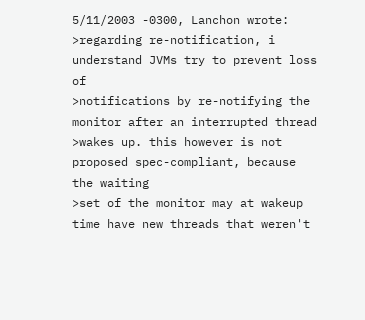5/11/2003 -0300, Lanchon wrote:
>regarding re-notification, i understand JVMs try to prevent loss of
>notifications by re-notifying the monitor after an interrupted thread
>wakes up. this however is not proposed spec-compliant, because the waiting
>set of the monitor may at wakeup time have new threads that weren't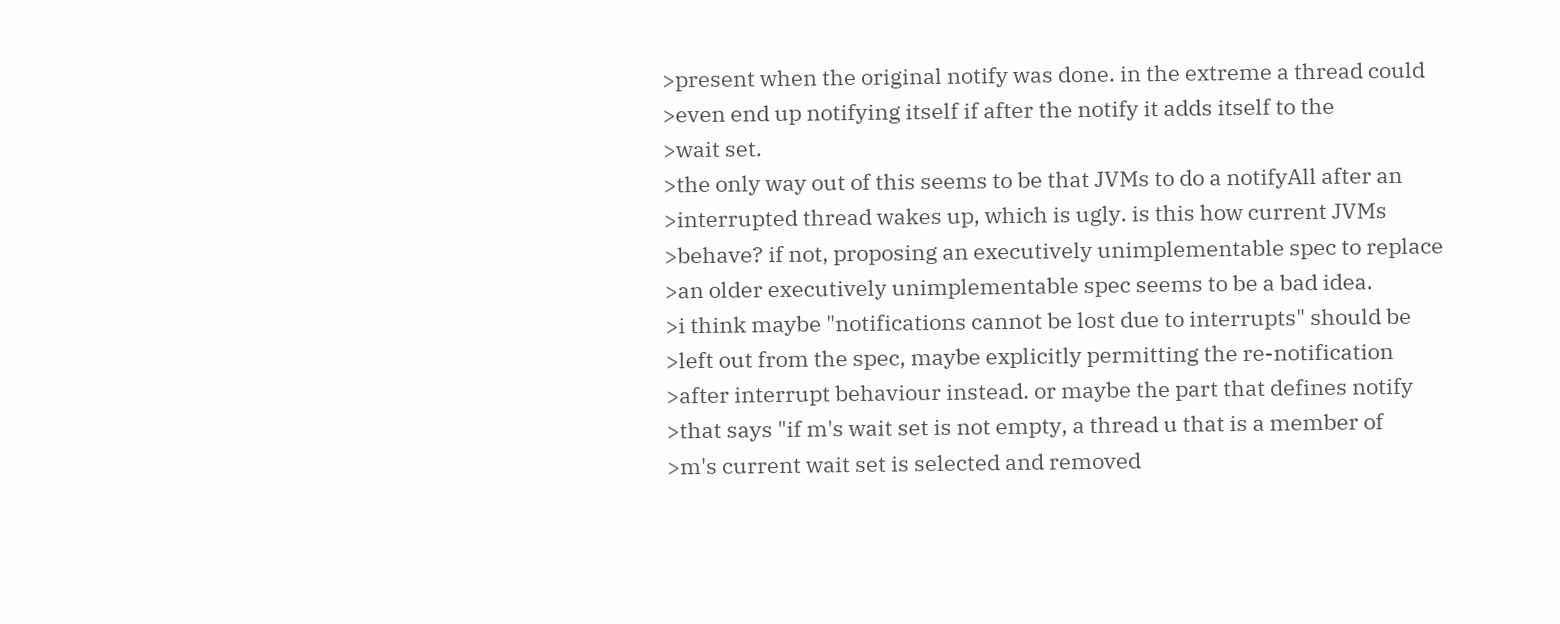>present when the original notify was done. in the extreme a thread could
>even end up notifying itself if after the notify it adds itself to the
>wait set.
>the only way out of this seems to be that JVMs to do a notifyAll after an
>interrupted thread wakes up, which is ugly. is this how current JVMs
>behave? if not, proposing an executively unimplementable spec to replace
>an older executively unimplementable spec seems to be a bad idea.
>i think maybe "notifications cannot be lost due to interrupts" should be
>left out from the spec, maybe explicitly permitting the re-notification
>after interrupt behaviour instead. or maybe the part that defines notify
>that says "if m's wait set is not empty, a thread u that is a member of
>m's current wait set is selected and removed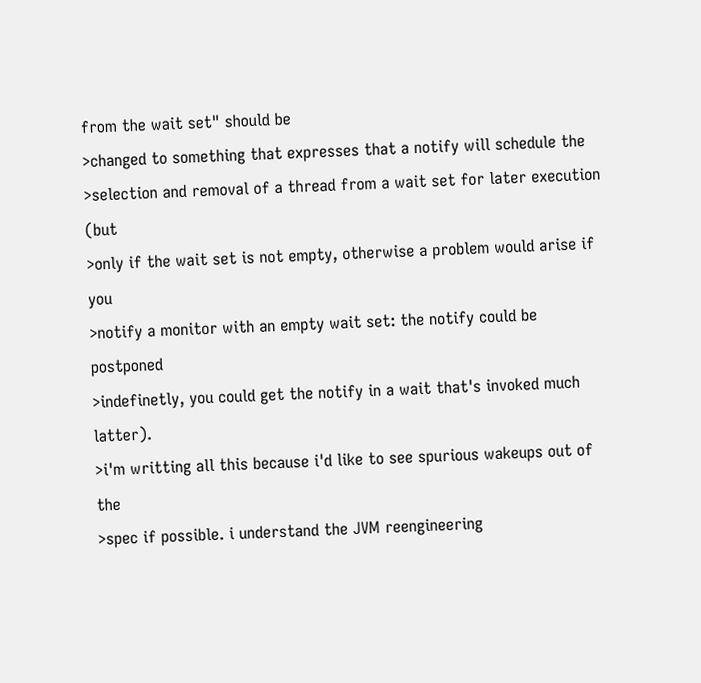from the wait set" should be
>changed to something that expresses that a notify will schedule the
>selection and removal of a thread from a wait set for later execution (but
>only if the wait set is not empty, otherwise a problem would arise if you
>notify a monitor with an empty wait set: the notify could be postponed
>indefinetly, you could get the notify in a wait that's invoked much latter).
>i'm writting all this because i'd like to see spurious wakeups out of the
>spec if possible. i understand the JVM reengineering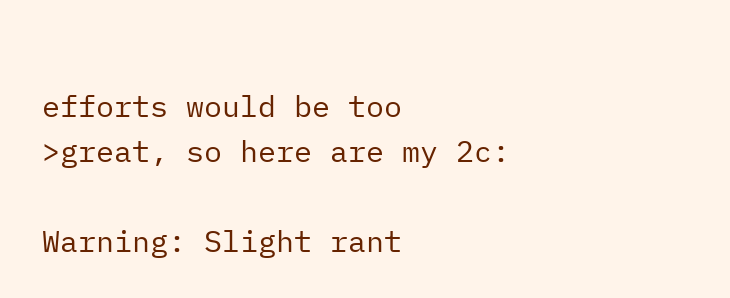efforts would be too
>great, so here are my 2c:

Warning: Slight rant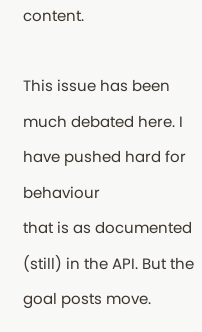content.

This issue has been much debated here. I have pushed hard for behaviour
that is as documented (still) in the API. But the goal posts move.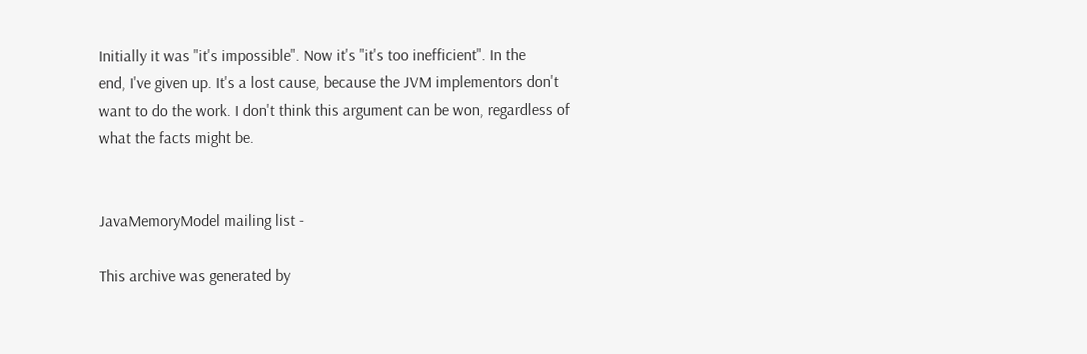Initially it was "it's impossible". Now it's "it's too inefficient". In the
end, I've given up. It's a lost cause, because the JVM implementors don't
want to do the work. I don't think this argument can be won, regardless of
what the facts might be.


JavaMemoryModel mailing list -

This archive was generated by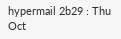hypermail 2b29 : Thu Oct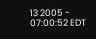13 2005 - 07:00:52 EDT